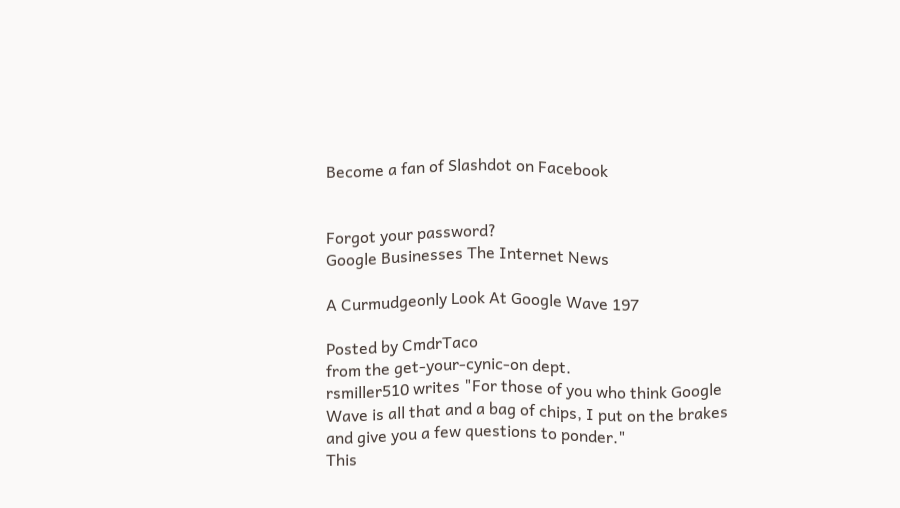Become a fan of Slashdot on Facebook


Forgot your password?
Google Businesses The Internet News

A Curmudgeonly Look At Google Wave 197

Posted by CmdrTaco
from the get-your-cynic-on dept.
rsmiller510 writes "For those of you who think Google Wave is all that and a bag of chips, I put on the brakes and give you a few questions to ponder."
This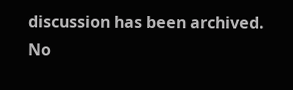discussion has been archived. No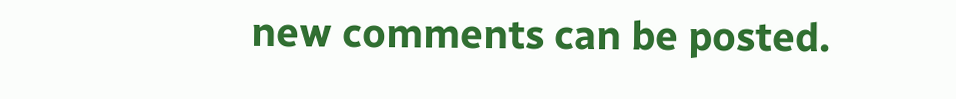new comments can be posted.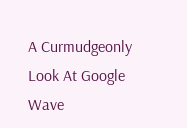A Curmudgeonly Look At Google Wave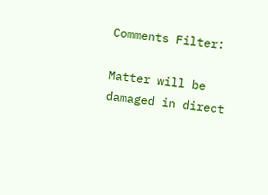Comments Filter:

Matter will be damaged in direct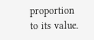proportion to its value.